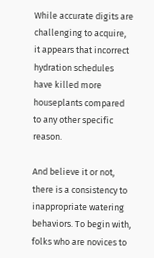While accurate digits are challenging to acquire, it appears that incorrect hydration schedules have killed more houseplants compared to any other specific reason.

And believe it or not, there is a consistency to inappropriate watering behaviors. To begin with, folks who are novices to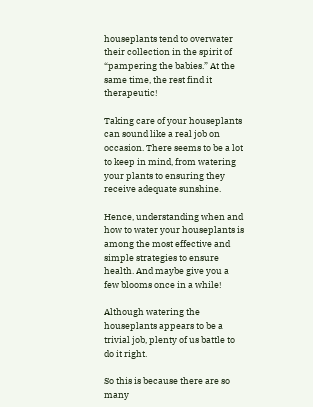houseplants tend to overwater their collection in the spirit of “pampering the babies.” At the same time, the rest find it therapeutic!

Taking care of your houseplants can sound like a real job on occasion. There seems to be a lot to keep in mind, from watering your plants to ensuring they receive adequate sunshine.

Hence, understanding when and how to water your houseplants is among the most effective and simple strategies to ensure health. And maybe give you a few blooms once in a while!

Although watering the houseplants appears to be a trivial job, plenty of us battle to do it right.

So this is because there are so many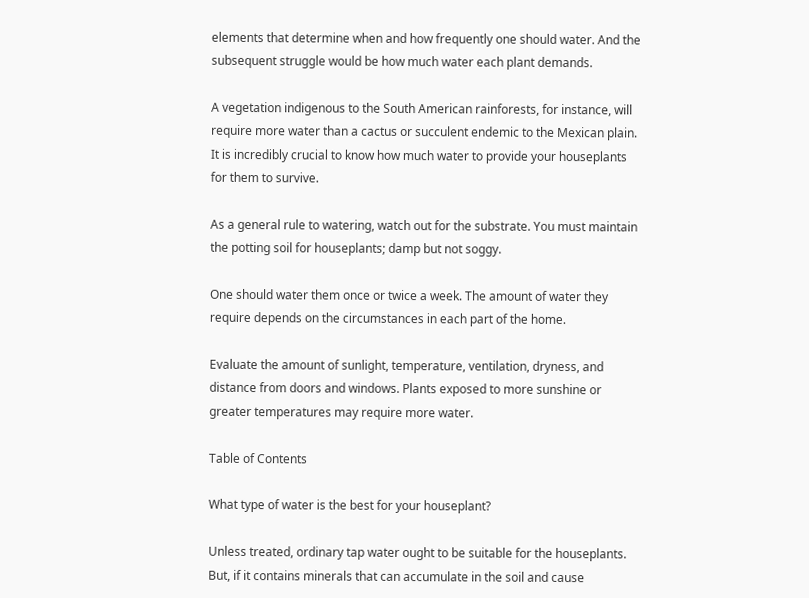elements that determine when and how frequently one should water. And the subsequent struggle would be how much water each plant demands.

A vegetation indigenous to the South American rainforests, for instance, will require more water than a cactus or succulent endemic to the Mexican plain. It is incredibly crucial to know how much water to provide your houseplants for them to survive.

As a general rule to watering, watch out for the substrate. You must maintain the potting soil for houseplants; damp but not soggy.

One should water them once or twice a week. The amount of water they require depends on the circumstances in each part of the home.

Evaluate the amount of sunlight, temperature, ventilation, dryness, and distance from doors and windows. Plants exposed to more sunshine or greater temperatures may require more water.

Table of Contents

What type of water is the best for your houseplant?

Unless treated, ordinary tap water ought to be suitable for the houseplants. But, if it contains minerals that can accumulate in the soil and cause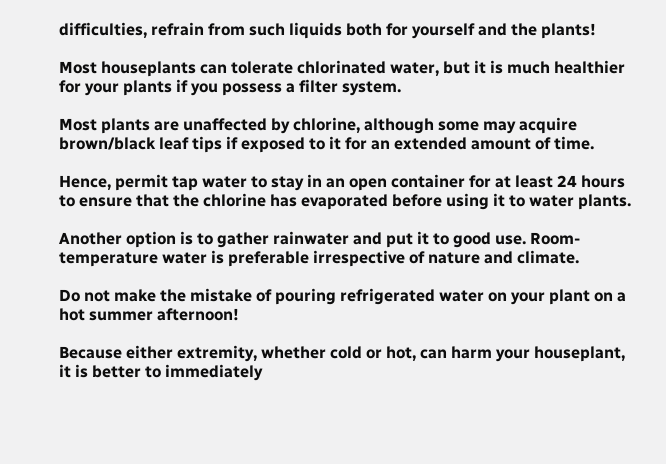difficulties, refrain from such liquids both for yourself and the plants!

Most houseplants can tolerate chlorinated water, but it is much healthier for your plants if you possess a filter system.

Most plants are unaffected by chlorine, although some may acquire brown/black leaf tips if exposed to it for an extended amount of time.

Hence, permit tap water to stay in an open container for at least 24 hours to ensure that the chlorine has evaporated before using it to water plants.

Another option is to gather rainwater and put it to good use. Room-temperature water is preferable irrespective of nature and climate.

Do not make the mistake of pouring refrigerated water on your plant on a hot summer afternoon!

Because either extremity, whether cold or hot, can harm your houseplant, it is better to immediately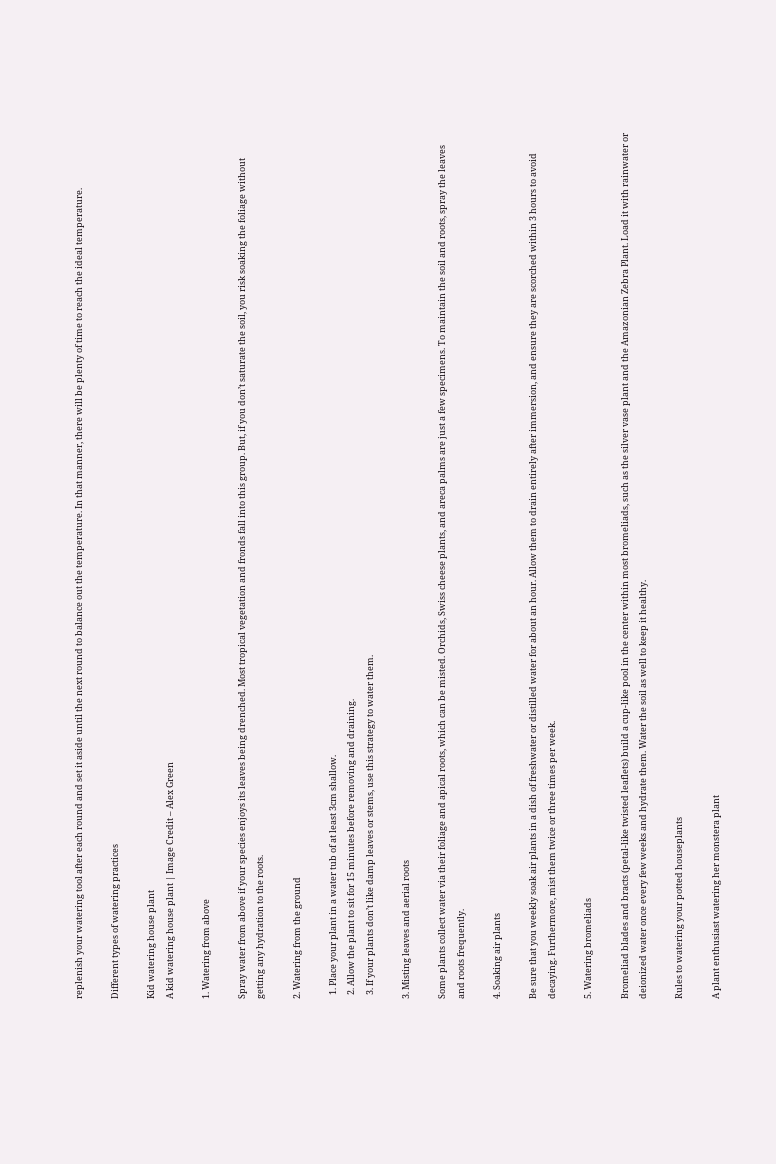replenish your watering tool after each round and set it aside until the next round to balance out the temperature. In that manner, there will be plenty of time to reach the ideal temperature.

Different types of watering practices

Kid watering house plant
A kid watering house plant | Image Credit – Alex Green

1. Watering from above

Spray water from above if your species enjoys its leaves being drenched. Most tropical vegetation and fronds fall into this group. But, if you don’t saturate the soil, you risk soaking the foliage without getting any hydration to the roots.

2. Watering from the ground

  1. Place your plant in a water tub of at least 3cm shallow.
  2. Allow the plant to sit for 15 minutes before removing and draining.
  3. If your plants don’t like damp leaves or stems, use this strategy to water them.

3. Misting leaves and aerial roots

Some plants collect water via their foliage and apical roots, which can be misted. Orchids, Swiss cheese plants, and areca palms are just a few specimens. To maintain the soil and roots, spray the leaves and roots frequently.

4. Soaking air plants

Be sure that you weekly soak air plants in a dish of freshwater or distilled water for about an hour. Allow them to drain entirely after immersion, and ensure they are scorched within 3 hours to avoid decaying. Furthermore, mist them twice or three times per week.

5. Watering bromeliads

Bromeliad blades and bracts (petal-like twisted leaflets) build a cup-like pool in the center within most bromeliads, such as the silver vase plant and the Amazonian Zebra Plant. Load it with rainwater or deionized water once every few weeks and hydrate them. Water the soil as well to keep it healthy.

Rules to watering your potted houseplants

A plant enthusiast watering her monstera plant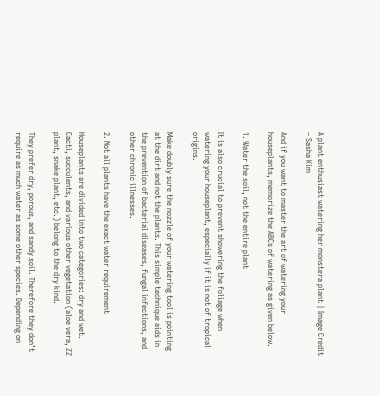A plant enthusiast watering her monstera plant | Image Credit – Sasha Kim

And if you want to master the art of watering your houseplants, memorize the ABCs of watering as given below.

1. Water the soil, not the entire plant

It is also crucial to prevent showering the foliage when watering your houseplant, especially if it is not of tropical origins.

Make doubly sure the nozzle of your watering tool is pointing at the dirt and not the plants. This simple technique aids in the prevention of bacterial diseases, fungal infections, and other chronic illnesses.

2. Not all plants have the exact water requirement

Houseplants are divided into two categories: dry and wet. Cacti, succulents, and various other vegetation (aloe vera, ZZ plant, snake plant, etc.) belong to the dry kind.

They prefer dry, porous, and sandy soil. Therefore they don’t require as much water as some other species. Depending on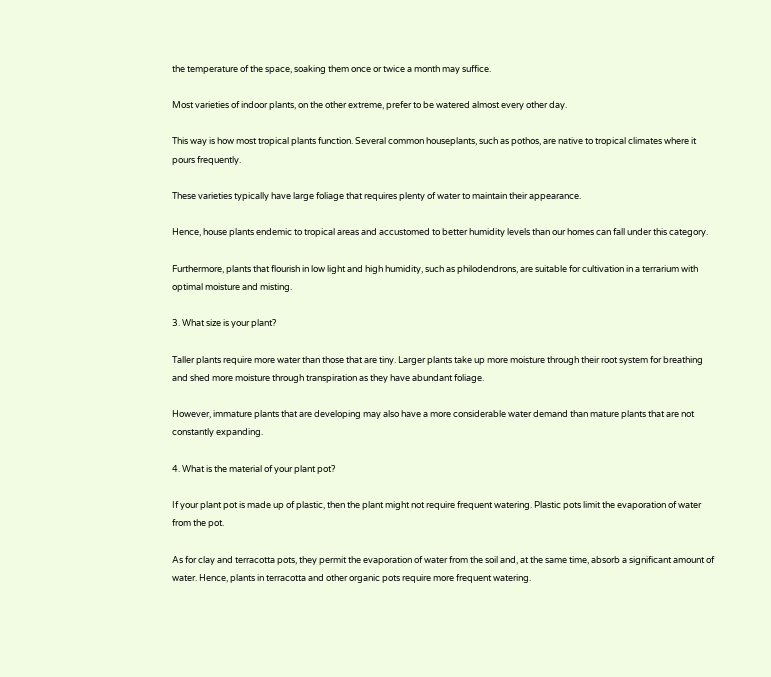the temperature of the space, soaking them once or twice a month may suffice.

Most varieties of indoor plants, on the other extreme, prefer to be watered almost every other day.

This way is how most tropical plants function. Several common houseplants, such as pothos, are native to tropical climates where it pours frequently.

These varieties typically have large foliage that requires plenty of water to maintain their appearance.

Hence, house plants endemic to tropical areas and accustomed to better humidity levels than our homes can fall under this category.

Furthermore, plants that flourish in low light and high humidity, such as philodendrons, are suitable for cultivation in a terrarium with optimal moisture and misting.

3. What size is your plant?

Taller plants require more water than those that are tiny. Larger plants take up more moisture through their root system for breathing and shed more moisture through transpiration as they have abundant foliage.

However, immature plants that are developing may also have a more considerable water demand than mature plants that are not constantly expanding.

4. What is the material of your plant pot?

If your plant pot is made up of plastic, then the plant might not require frequent watering. Plastic pots limit the evaporation of water from the pot.

As for clay and terracotta pots, they permit the evaporation of water from the soil and, at the same time, absorb a significant amount of water. Hence, plants in terracotta and other organic pots require more frequent watering.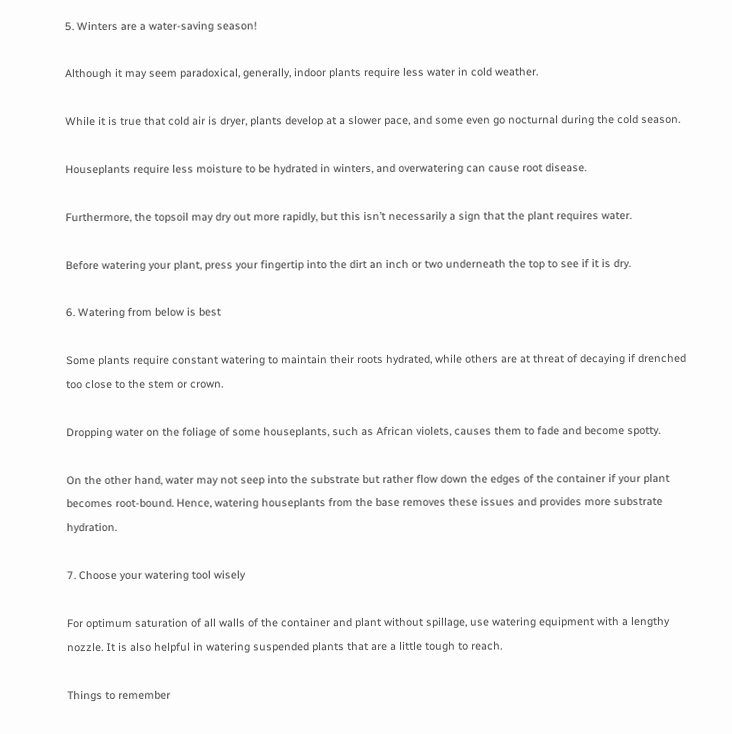5. Winters are a water-saving season!

Although it may seem paradoxical, generally, indoor plants require less water in cold weather.

While it is true that cold air is dryer, plants develop at a slower pace, and some even go nocturnal during the cold season.

Houseplants require less moisture to be hydrated in winters, and overwatering can cause root disease.

Furthermore, the topsoil may dry out more rapidly, but this isn’t necessarily a sign that the plant requires water.

Before watering your plant, press your fingertip into the dirt an inch or two underneath the top to see if it is dry.

6. Watering from below is best

Some plants require constant watering to maintain their roots hydrated, while others are at threat of decaying if drenched too close to the stem or crown.

Dropping water on the foliage of some houseplants, such as African violets, causes them to fade and become spotty.

On the other hand, water may not seep into the substrate but rather flow down the edges of the container if your plant becomes root-bound. Hence, watering houseplants from the base removes these issues and provides more substrate hydration.

7. Choose your watering tool wisely

For optimum saturation of all walls of the container and plant without spillage, use watering equipment with a lengthy nozzle. It is also helpful in watering suspended plants that are a little tough to reach.

Things to remember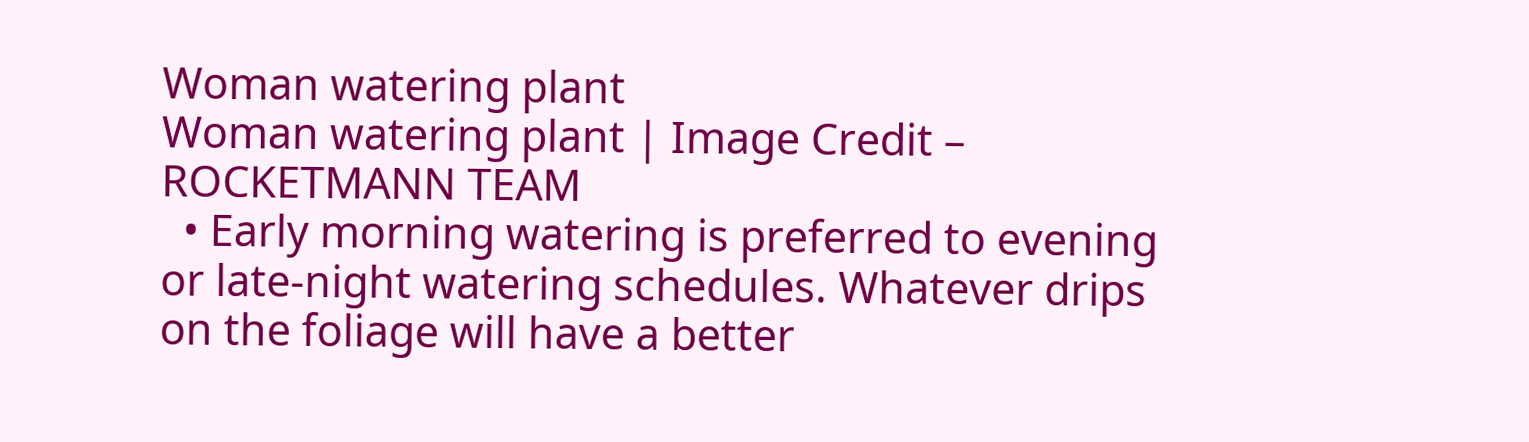Woman watering plant
Woman watering plant | Image Credit – ROCKETMANN TEAM
  • Early morning watering is preferred to evening or late-night watering schedules. Whatever drips on the foliage will have a better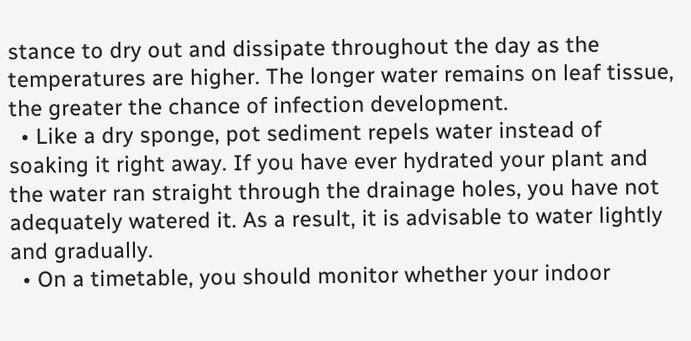stance to dry out and dissipate throughout the day as the temperatures are higher. The longer water remains on leaf tissue, the greater the chance of infection development.
  • Like a dry sponge, pot sediment repels water instead of soaking it right away. If you have ever hydrated your plant and the water ran straight through the drainage holes, you have not adequately watered it. As a result, it is advisable to water lightly and gradually.
  • On a timetable, you should monitor whether your indoor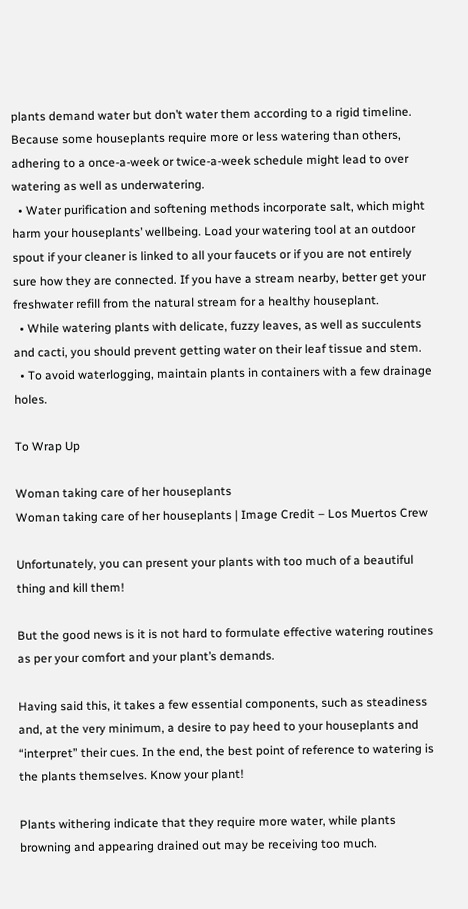plants demand water but don’t water them according to a rigid timeline. Because some houseplants require more or less watering than others, adhering to a once-a-week or twice-a-week schedule might lead to over watering as well as underwatering.
  • Water purification and softening methods incorporate salt, which might harm your houseplants’ wellbeing. Load your watering tool at an outdoor spout if your cleaner is linked to all your faucets or if you are not entirely sure how they are connected. If you have a stream nearby, better get your freshwater refill from the natural stream for a healthy houseplant.
  • While watering plants with delicate, fuzzy leaves, as well as succulents and cacti, you should prevent getting water on their leaf tissue and stem.
  • To avoid waterlogging, maintain plants in containers with a few drainage holes.

To Wrap Up

Woman taking care of her houseplants
Woman taking care of her houseplants | Image Credit – Los Muertos Crew

Unfortunately, you can present your plants with too much of a beautiful thing and kill them!

But the good news is it is not hard to formulate effective watering routines as per your comfort and your plant’s demands.

Having said this, it takes a few essential components, such as steadiness and, at the very minimum, a desire to pay heed to your houseplants and “interpret” their cues. In the end, the best point of reference to watering is the plants themselves. Know your plant!

Plants withering indicate that they require more water, while plants browning and appearing drained out may be receiving too much.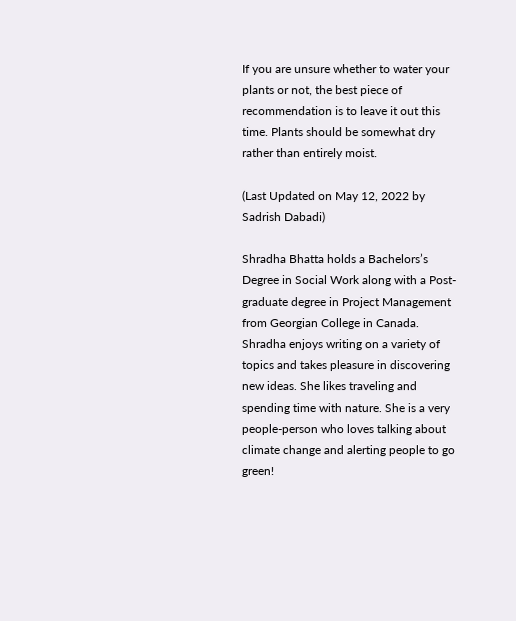If you are unsure whether to water your plants or not, the best piece of recommendation is to leave it out this time. Plants should be somewhat dry rather than entirely moist.

(Last Updated on May 12, 2022 by Sadrish Dabadi)

Shradha Bhatta holds a Bachelors’s Degree in Social Work along with a Post-graduate degree in Project Management from Georgian College in Canada. Shradha enjoys writing on a variety of topics and takes pleasure in discovering new ideas. She likes traveling and spending time with nature. She is a very people-person who loves talking about climate change and alerting people to go green!